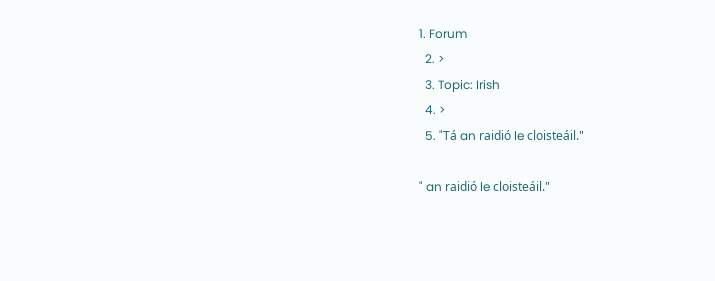1. Forum
  2. >
  3. Topic: Irish
  4. >
  5. "Tá an raidió le cloisteáil."

" an raidió le cloisteáil."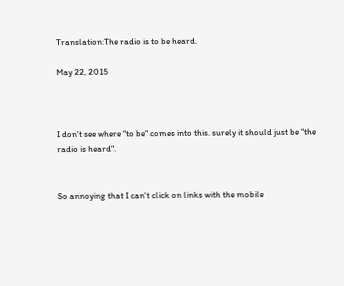Translation:The radio is to be heard.

May 22, 2015



I don't see where "to be" comes into this. surely it should just be "the radio is heard".


So annoying that I can't click on links with the mobile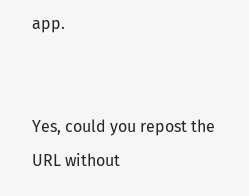app.


Yes, could you repost the URL without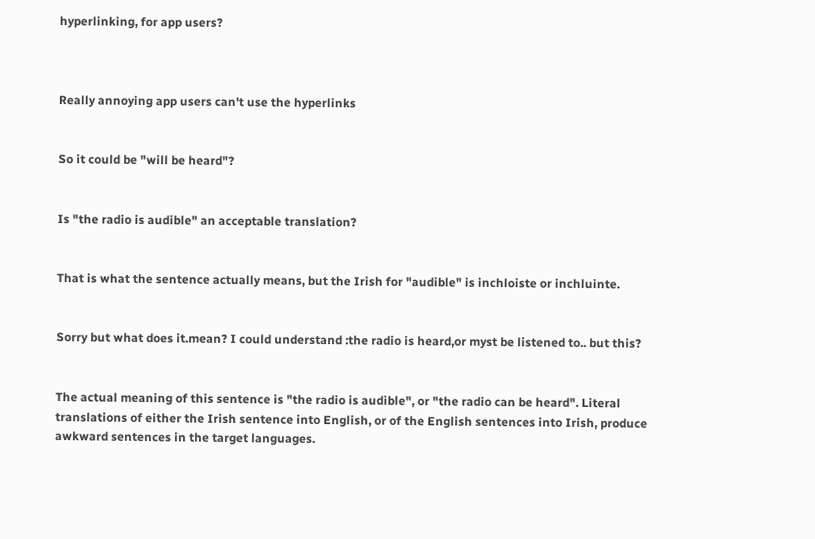hyperlinking, for app users?



Really annoying app users can't use the hyperlinks


So it could be "will be heard"?


Is "the radio is audible" an acceptable translation?


That is what the sentence actually means, but the Irish for "audible" is inchloiste or inchluinte.


Sorry but what does it.mean? I could understand :the radio is heard,or myst be listened to.. but this?


The actual meaning of this sentence is "the radio is audible", or "the radio can be heard". Literal translations of either the Irish sentence into English, or of the English sentences into Irish, produce awkward sentences in the target languages.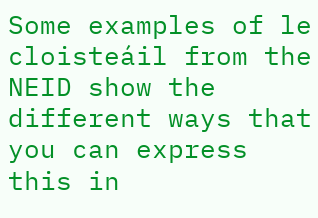Some examples of le cloisteáil from the NEID show the different ways that you can express this in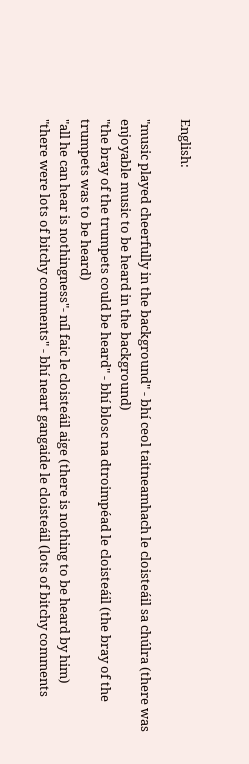English:

"music played cheerfully in the background" - bhí ceol taitneamhach le cloisteáil sa chúlra (there was enjoyable music to be heard in the background)
"the bray of the trumpets could be heard" - bhí blosc na dtroimpéad le cloisteáil (the bray of the trumpets was to be heard)
"all he can hear is nothingness"- níl faic le cloisteáil aige (there is nothing to be heard by him)
"there were lots of bitchy comments" - bhí neart gangaide le cloisteáil (lots of bitchy comments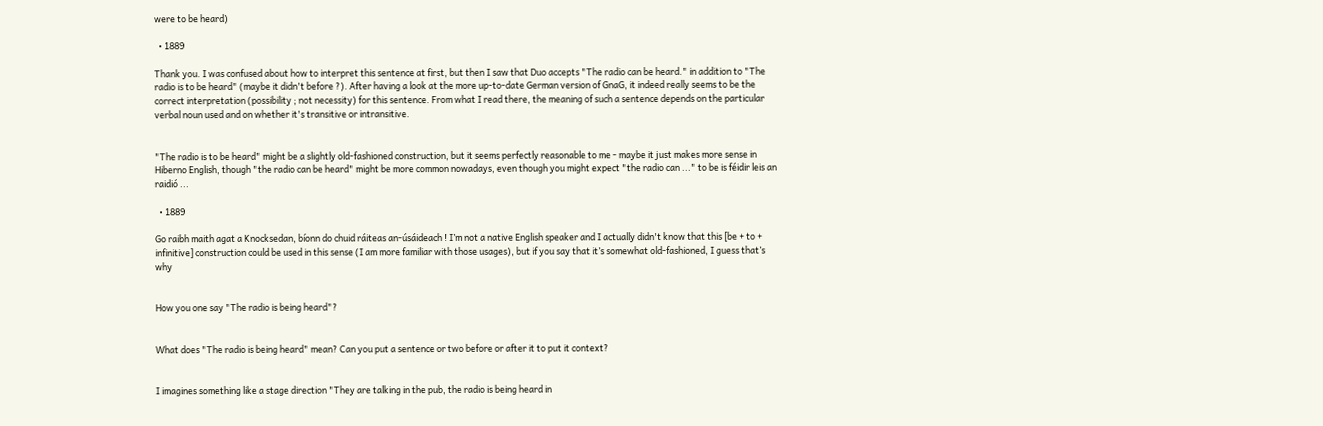were to be heard)

  • 1889

Thank you. I was confused about how to interpret this sentence at first, but then I saw that Duo accepts "The radio can be heard." in addition to "The radio is to be heard" (maybe it didn't before ?). After having a look at the more up-to-date German version of GnaG, it indeed really seems to be the correct interpretation (possibility ; not necessity) for this sentence. From what I read there, the meaning of such a sentence depends on the particular verbal noun used and on whether it's transitive or intransitive.


"The radio is to be heard" might be a slightly old-fashioned construction, but it seems perfectly reasonable to me - maybe it just makes more sense in Hiberno English, though "the radio can be heard" might be more common nowadays, even though you might expect "the radio can ..." to be is féidir leis an raidió ...

  • 1889

Go raibh maith agat a Knocksedan, bíonn do chuid ráiteas an-úsáideach ! I’m not a native English speaker and I actually didn't know that this [be + to + infinitive] construction could be used in this sense (I am more familiar with those usages), but if you say that it’s somewhat old-fashioned, I guess that’s why


How you one say "The radio is being heard"?


What does "The radio is being heard" mean? Can you put a sentence or two before or after it to put it context?


I imagines something like a stage direction "They are talking in the pub, the radio is being heard in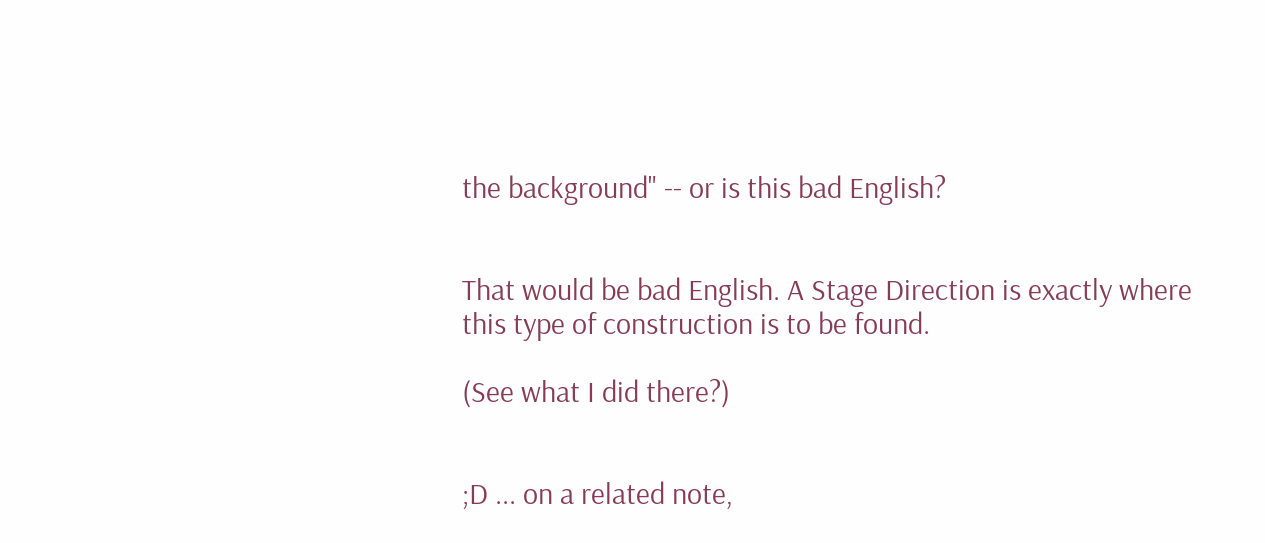the background" -- or is this bad English?


That would be bad English. A Stage Direction is exactly where this type of construction is to be found.

(See what I did there?)


;D ... on a related note,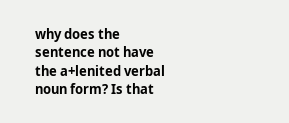why does the sentence not have the a+lenited verbal noun form? Is that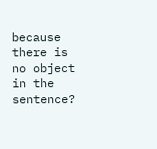because there is no object in the sentence?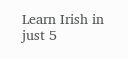Learn Irish in just 5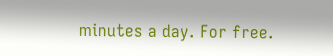minutes a day. For free.